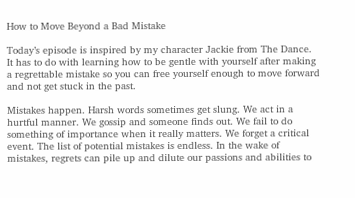How to Move Beyond a Bad Mistake

Today’s episode is inspired by my character Jackie from The Dance. It has to do with learning how to be gentle with yourself after making a regrettable mistake so you can free yourself enough to move forward and not get stuck in the past.

Mistakes happen. Harsh words sometimes get slung. We act in a hurtful manner. We gossip and someone finds out. We fail to do something of importance when it really matters. We forget a critical event. The list of potential mistakes is endless. In the wake of mistakes, regrets can pile up and dilute our passions and abilities to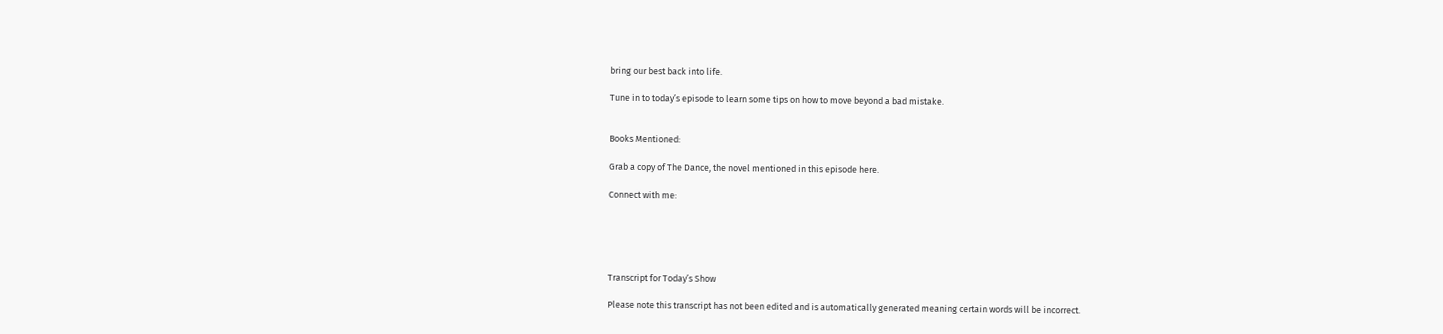bring our best back into life.

Tune in to today’s episode to learn some tips on how to move beyond a bad mistake.


Books Mentioned:

Grab a copy of The Dance, the novel mentioned in this episode here.

Connect with me:





Transcript for Today’s Show

Please note this transcript has not been edited and is automatically generated meaning certain words will be incorrect.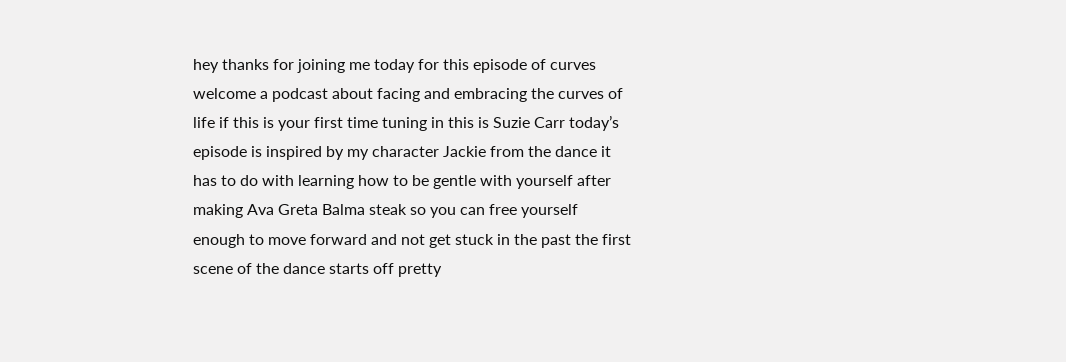hey thanks for joining me today for this episode of curves welcome a podcast about facing and embracing the curves of life if this is your first time tuning in this is Suzie Carr today’s episode is inspired by my character Jackie from the dance it has to do with learning how to be gentle with yourself after making Ava Greta Balma steak so you can free yourself enough to move forward and not get stuck in the past the first scene of the dance starts off pretty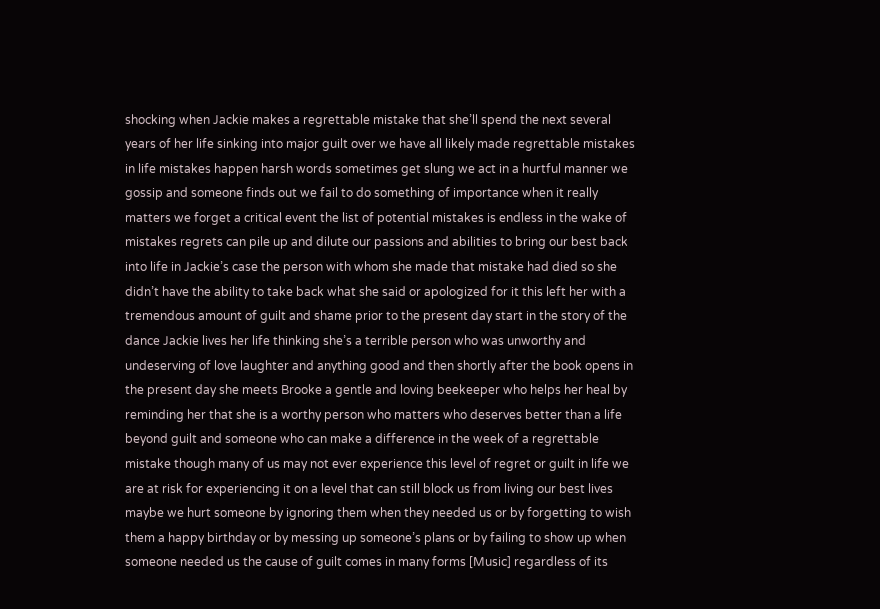shocking when Jackie makes a regrettable mistake that she’ll spend the next several years of her life sinking into major guilt over we have all likely made regrettable mistakes in life mistakes happen harsh words sometimes get slung we act in a hurtful manner we gossip and someone finds out we fail to do something of importance when it really matters we forget a critical event the list of potential mistakes is endless in the wake of mistakes regrets can pile up and dilute our passions and abilities to bring our best back into life in Jackie’s case the person with whom she made that mistake had died so she didn’t have the ability to take back what she said or apologized for it this left her with a tremendous amount of guilt and shame prior to the present day start in the story of the dance Jackie lives her life thinking she’s a terrible person who was unworthy and undeserving of love laughter and anything good and then shortly after the book opens in the present day she meets Brooke a gentle and loving beekeeper who helps her heal by reminding her that she is a worthy person who matters who deserves better than a life beyond guilt and someone who can make a difference in the week of a regrettable mistake though many of us may not ever experience this level of regret or guilt in life we are at risk for experiencing it on a level that can still block us from living our best lives maybe we hurt someone by ignoring them when they needed us or by forgetting to wish them a happy birthday or by messing up someone’s plans or by failing to show up when someone needed us the cause of guilt comes in many forms [Music] regardless of its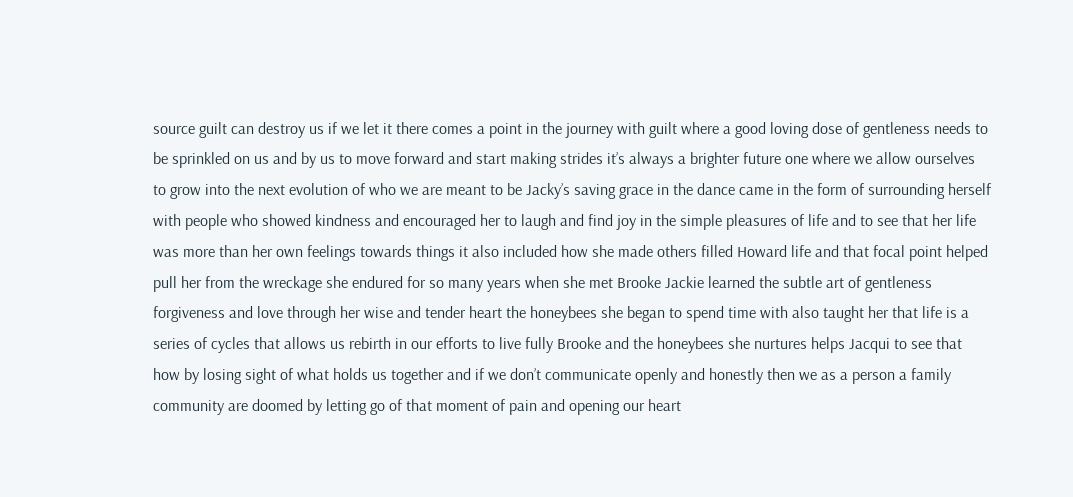source guilt can destroy us if we let it there comes a point in the journey with guilt where a good loving dose of gentleness needs to be sprinkled on us and by us to move forward and start making strides it’s always a brighter future one where we allow ourselves to grow into the next evolution of who we are meant to be Jacky’s saving grace in the dance came in the form of surrounding herself with people who showed kindness and encouraged her to laugh and find joy in the simple pleasures of life and to see that her life was more than her own feelings towards things it also included how she made others filled Howard life and that focal point helped pull her from the wreckage she endured for so many years when she met Brooke Jackie learned the subtle art of gentleness forgiveness and love through her wise and tender heart the honeybees she began to spend time with also taught her that life is a series of cycles that allows us rebirth in our efforts to live fully Brooke and the honeybees she nurtures helps Jacqui to see that how by losing sight of what holds us together and if we don’t communicate openly and honestly then we as a person a family community are doomed by letting go of that moment of pain and opening our heart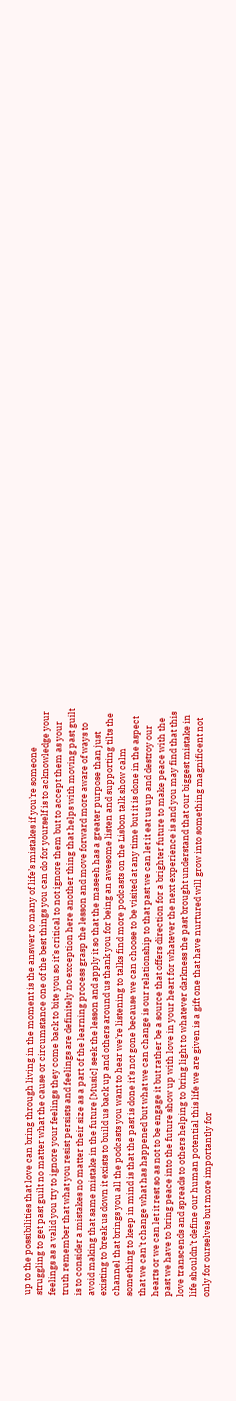up to the possibilities that love can bring through living in the moment is the answer to many of life’s mistakes if you’re someone struggling to get past guilt no matter what the cause or circumstance one of the best things you can do for yourself is to acknowledge your feelings as a valid you try to ignore your feelings they come back to bite you so it’s critical to not ignore them but to accept them as your truth remember that what you resist persists and feelings are definitely no exception here another thing that helps with moving past guilt is to consider a mistakes no matter their size as a part of the learning process grasp the lesson and move forward more aware of ways to avoid making that same mistake in the future [Music] seek the lesson and apply it so that the maseeh has a greater purpose than just existing to break us down it exists to build us back up and others around us thank you for being an awesome listen and supporting tilts the channel that brings you all the podcasts you want to hear we’re listening to talks find more podcasts on the Lisbon talk show calm something to keep in mind is that the past is done it’s not gone because we can choose to be visited at any time but it is done in the aspect that we can’t change what has happened but what we can change is our relationship to that past we can let it eat us up and destroy our hearts or we can let it rest so as not to be engage it but rather be a source that offers direction for a brighter future to make peace with the past we have to bring peace into the future show up with love in your heart for whatever the next experience is and you may find that this love transcends and spreads to others helping to bring light to whatever darkness the past brought understand that our biggest mistake in life shouldn’t define our human potential this life we are given is a gift one that have nurtured will grow into something magnificent not only for ourselves but more importantly for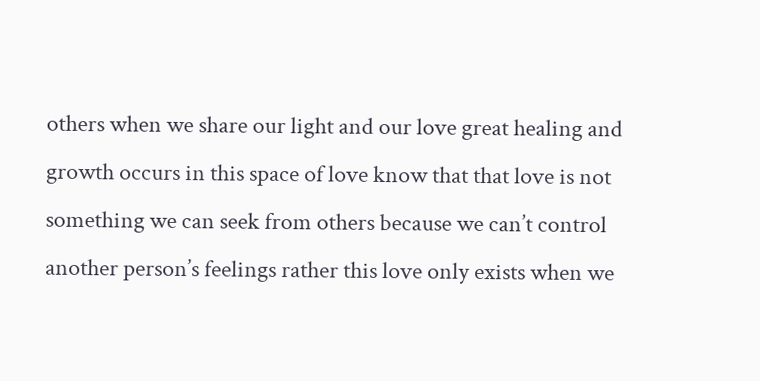others when we share our light and our love great healing and growth occurs in this space of love know that that love is not something we can seek from others because we can’t control another person’s feelings rather this love only exists when we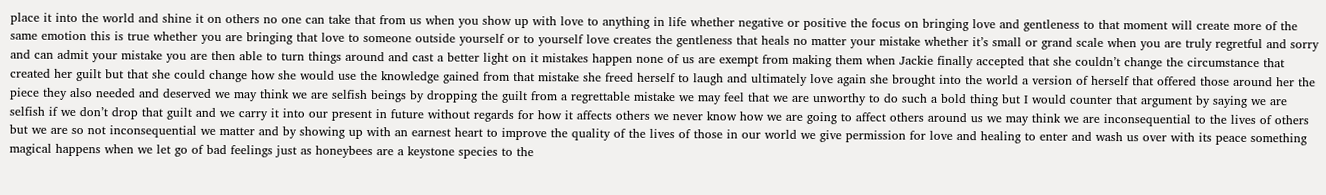place it into the world and shine it on others no one can take that from us when you show up with love to anything in life whether negative or positive the focus on bringing love and gentleness to that moment will create more of the same emotion this is true whether you are bringing that love to someone outside yourself or to yourself love creates the gentleness that heals no matter your mistake whether it’s small or grand scale when you are truly regretful and sorry and can admit your mistake you are then able to turn things around and cast a better light on it mistakes happen none of us are exempt from making them when Jackie finally accepted that she couldn’t change the circumstance that created her guilt but that she could change how she would use the knowledge gained from that mistake she freed herself to laugh and ultimately love again she brought into the world a version of herself that offered those around her the piece they also needed and deserved we may think we are selfish beings by dropping the guilt from a regrettable mistake we may feel that we are unworthy to do such a bold thing but I would counter that argument by saying we are selfish if we don’t drop that guilt and we carry it into our present in future without regards for how it affects others we never know how we are going to affect others around us we may think we are inconsequential to the lives of others but we are so not inconsequential we matter and by showing up with an earnest heart to improve the quality of the lives of those in our world we give permission for love and healing to enter and wash us over with its peace something magical happens when we let go of bad feelings just as honeybees are a keystone species to the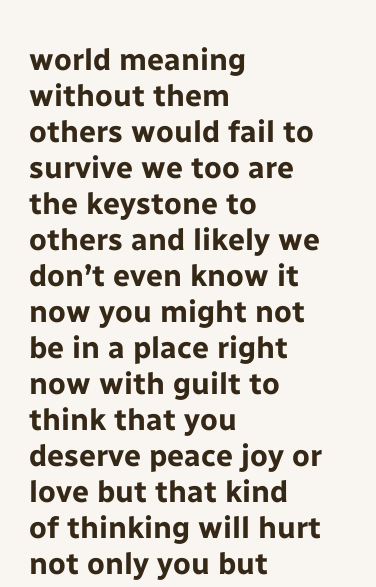world meaning without them others would fail to survive we too are the keystone to others and likely we don’t even know it now you might not be in a place right now with guilt to think that you deserve peace joy or love but that kind of thinking will hurt not only you but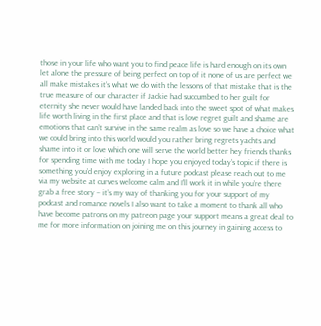those in your life who want you to find peace life is hard enough on its own let alone the pressure of being perfect on top of it none of us are perfect we all make mistakes it’s what we do with the lessons of that mistake that is the true measure of our character if Jackie had succumbed to her guilt for eternity she never would have landed back into the sweet spot of what makes life worth living in the first place and that is love regret guilt and shame are emotions that can’t survive in the same realm as love so we have a choice what we could bring into this world would you rather bring regrets yachts and shame into it or love which one will serve the world better hey friends thanks for spending time with me today I hope you enjoyed today’s topic if there is something you’d enjoy exploring in a future podcast please reach out to me via my website at curves welcome calm and I’ll work it in while you’re there grab a free story – it’s my way of thanking you for your support of my podcast and romance novels I also want to take a moment to thank all who have become patrons on my patreon page your support means a great deal to me for more information on joining me on this journey in gaining access to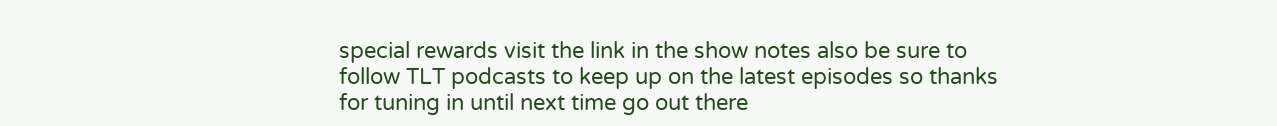special rewards visit the link in the show notes also be sure to follow TLT podcasts to keep up on the latest episodes so thanks for tuning in until next time go out there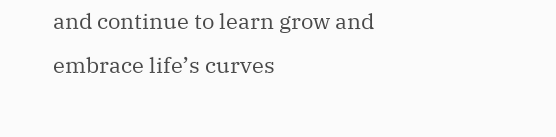and continue to learn grow and embrace life’s curves